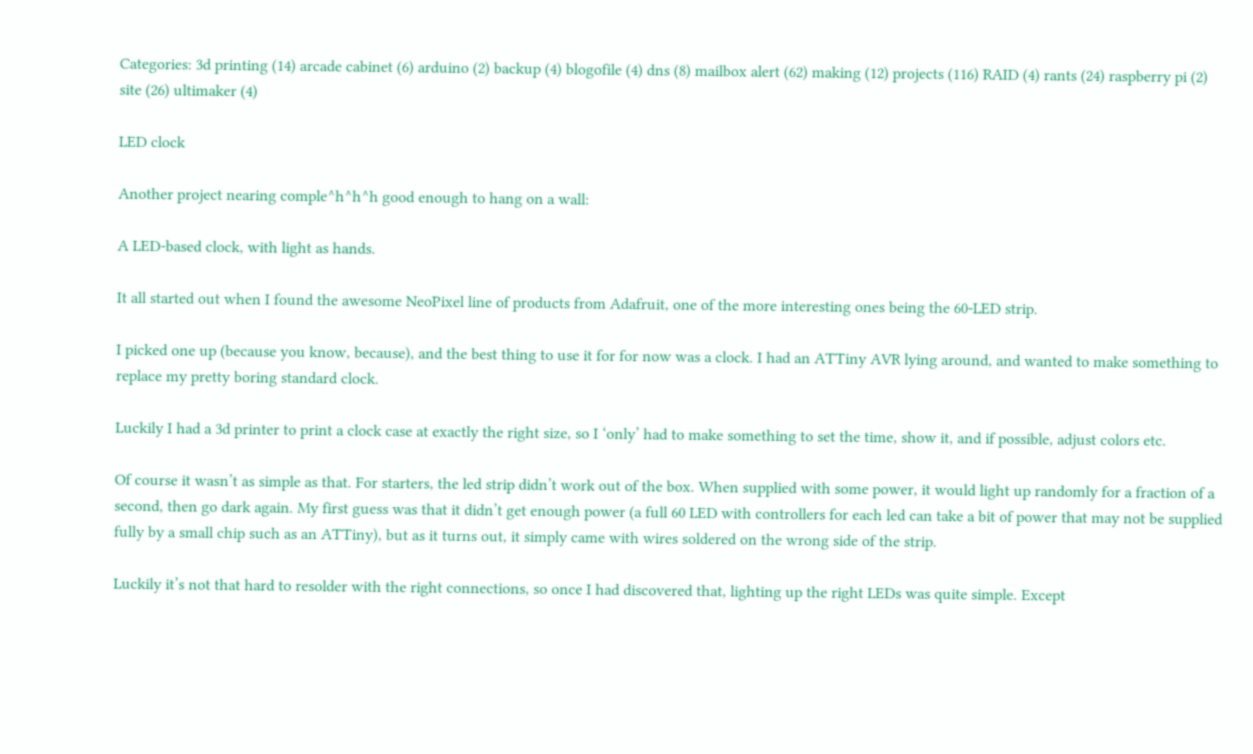Categories: 3d printing (14) arcade cabinet (6) arduino (2) backup (4) blogofile (4) dns (8) mailbox alert (62) making (12) projects (116) RAID (4) rants (24) raspberry pi (2) site (26) ultimaker (4)

LED clock

Another project nearing comple^h^h^h good enough to hang on a wall:

A LED-based clock, with light as hands.

It all started out when I found the awesome NeoPixel line of products from Adafruit, one of the more interesting ones being the 60-LED strip.

I picked one up (because you know, because), and the best thing to use it for for now was a clock. I had an ATTiny AVR lying around, and wanted to make something to replace my pretty boring standard clock.

Luckily I had a 3d printer to print a clock case at exactly the right size, so I ‘only’ had to make something to set the time, show it, and if possible, adjust colors etc.

Of course it wasn’t as simple as that. For starters, the led strip didn’t work out of the box. When supplied with some power, it would light up randomly for a fraction of a second, then go dark again. My first guess was that it didn’t get enough power (a full 60 LED with controllers for each led can take a bit of power that may not be supplied fully by a small chip such as an ATTiny), but as it turns out, it simply came with wires soldered on the wrong side of the strip.

Luckily it’s not that hard to resolder with the right connections, so once I had discovered that, lighting up the right LEDs was quite simple. Except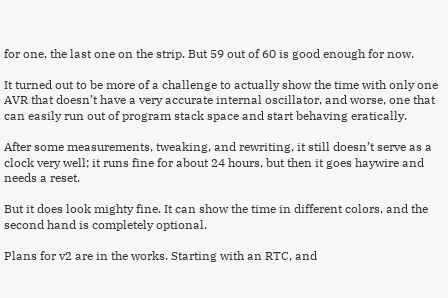for one, the last one on the strip. But 59 out of 60 is good enough for now.

It turned out to be more of a challenge to actually show the time with only one AVR that doesn’t have a very accurate internal oscillator, and worse, one that can easily run out of program stack space and start behaving eratically.

After some measurements, tweaking, and rewriting, it still doesn’t serve as a clock very well; it runs fine for about 24 hours, but then it goes haywire and needs a reset.

But it does look mighty fine. It can show the time in different colors, and the second hand is completely optional.

Plans for v2 are in the works. Starting with an RTC, and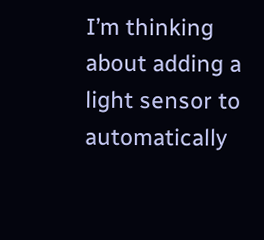I’m thinking about adding a light sensor to automatically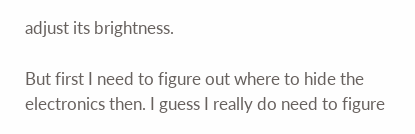adjust its brightness.

But first I need to figure out where to hide the electronics then. I guess I really do need to figure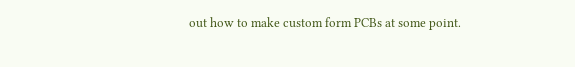out how to make custom form PCBs at some point.